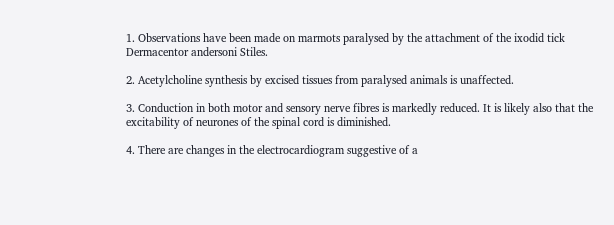1. Observations have been made on marmots paralysed by the attachment of the ixodid tick Dermacentor andersoni Stiles.

2. Acetylcholine synthesis by excised tissues from paralysed animals is unaffected.

3. Conduction in both motor and sensory nerve fibres is markedly reduced. It is likely also that the excitability of neurones of the spinal cord is diminished.

4. There are changes in the electrocardiogram suggestive of a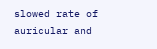slowed rate of auricular and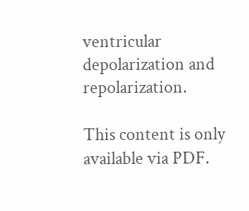ventricular depolarization and repolarization.

This content is only available via PDF.